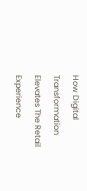How Digital Transformation Elevates The Retail Experience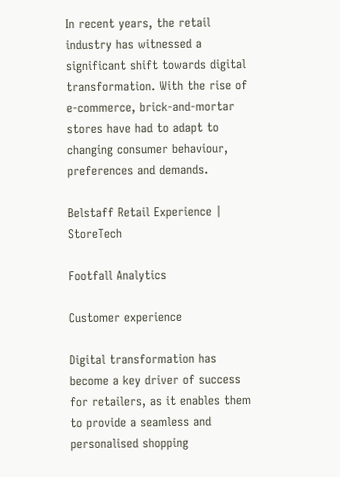In recent years, the retail industry has witnessed a significant shift towards digital transformation. With the rise of e-commerce, brick-and-mortar stores have had to adapt to changing consumer behaviour, preferences and demands.

Belstaff Retail Experience | StoreTech

Footfall Analytics

Customer experience

Digital transformation has become a key driver of success for retailers, as it enables them to provide a seamless and personalised shopping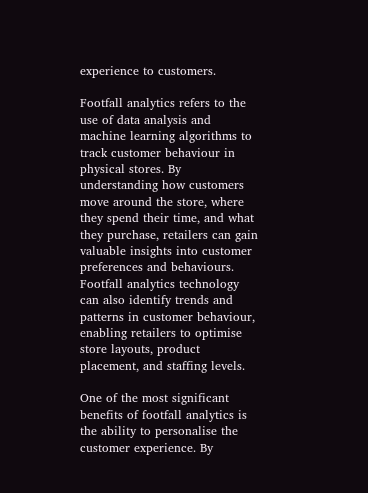experience to customers.

Footfall analytics refers to the use of data analysis and machine learning algorithms to track customer behaviour in physical stores. By understanding how customers move around the store, where they spend their time, and what they purchase, retailers can gain valuable insights into customer preferences and behaviours. Footfall analytics technology can also identify trends and patterns in customer behaviour, enabling retailers to optimise store layouts, product placement, and staffing levels.

One of the most significant benefits of footfall analytics is the ability to personalise the customer experience. By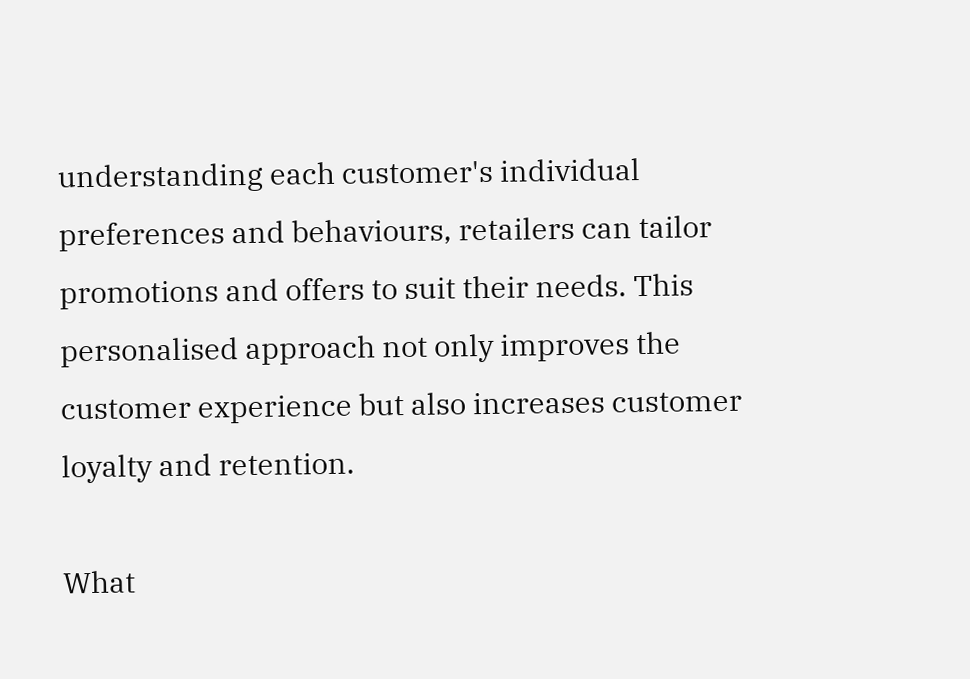understanding each customer's individual preferences and behaviours, retailers can tailor promotions and offers to suit their needs. This personalised approach not only improves the customer experience but also increases customer loyalty and retention.

What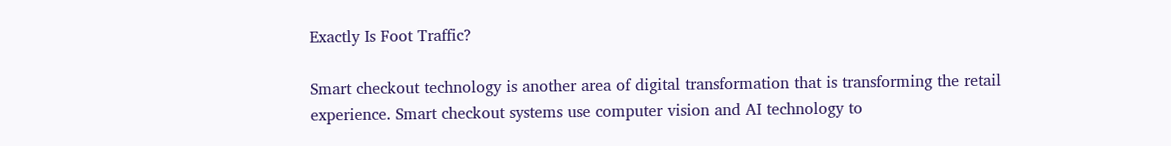Exactly Is Foot Traffic?

Smart checkout technology is another area of digital transformation that is transforming the retail experience. Smart checkout systems use computer vision and AI technology to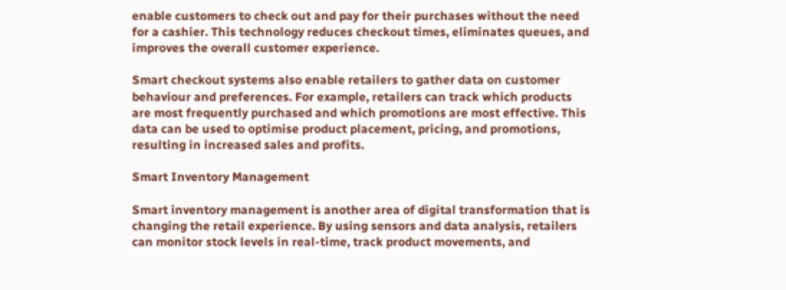enable customers to check out and pay for their purchases without the need for a cashier. This technology reduces checkout times, eliminates queues, and improves the overall customer experience.

Smart checkout systems also enable retailers to gather data on customer behaviour and preferences. For example, retailers can track which products are most frequently purchased and which promotions are most effective. This data can be used to optimise product placement, pricing, and promotions, resulting in increased sales and profits.

Smart Inventory Management

Smart inventory management is another area of digital transformation that is changing the retail experience. By using sensors and data analysis, retailers can monitor stock levels in real-time, track product movements, and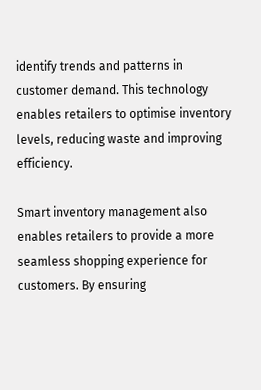identify trends and patterns in customer demand. This technology enables retailers to optimise inventory levels, reducing waste and improving efficiency.

Smart inventory management also enables retailers to provide a more seamless shopping experience for customers. By ensuring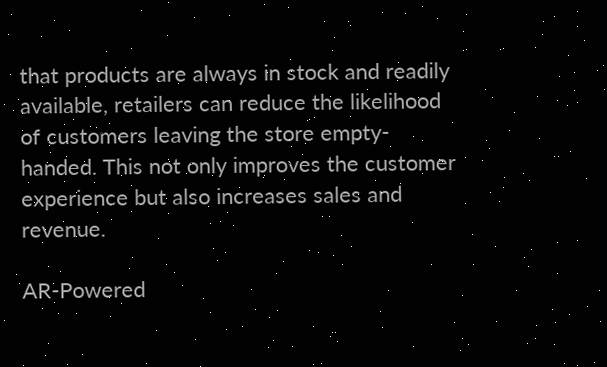that products are always in stock and readily available, retailers can reduce the likelihood of customers leaving the store empty-handed. This not only improves the customer experience but also increases sales and revenue.

AR-Powered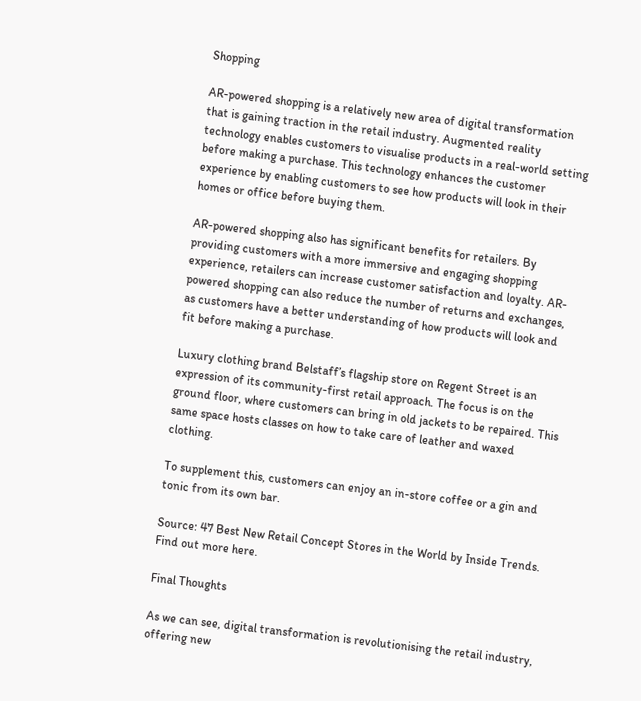Shopping

AR-powered shopping is a relatively new area of digital transformation that is gaining traction in the retail industry. Augmented reality technology enables customers to visualise products in a real-world setting before making a purchase. This technology enhances the customer experience by enabling customers to see how products will look in their homes or office before buying them.

AR-powered shopping also has significant benefits for retailers. By providing customers with a more immersive and engaging shopping experience, retailers can increase customer satisfaction and loyalty. AR-powered shopping can also reduce the number of returns and exchanges, as customers have a better understanding of how products will look and fit before making a purchase.

Luxury clothing brand Belstaff’s flagship store on Regent Street is an expression of its community-first retail approach. The focus is on the ground floor, where customers can bring in old jackets to be repaired. This same space hosts classes on how to take care of leather and waxed clothing.

To supplement this, customers can enjoy an in-store coffee or a gin and tonic from its own bar.

Source: 47 Best New Retail Concept Stores in the World by Inside Trends. Find out more here.

Final Thoughts

As we can see, digital transformation is revolutionising the retail industry, offering new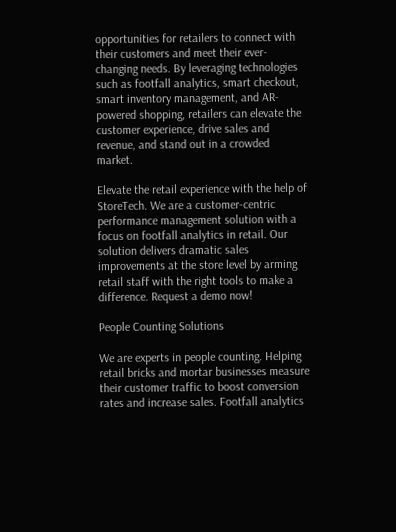opportunities for retailers to connect with their customers and meet their ever-changing needs. By leveraging technologies such as footfall analytics, smart checkout, smart inventory management, and AR-powered shopping, retailers can elevate the customer experience, drive sales and revenue, and stand out in a crowded market.

Elevate the retail experience with the help of StoreTech. We are a customer-centric performance management solution with a focus on footfall analytics in retail. Our solution delivers dramatic sales improvements at the store level by arming retail staff with the right tools to make a difference. Request a demo now!

People Counting Solutions

We are experts in people counting. Helping retail bricks and mortar businesses measure their customer traffic to boost conversion rates and increase sales. Footfall analytics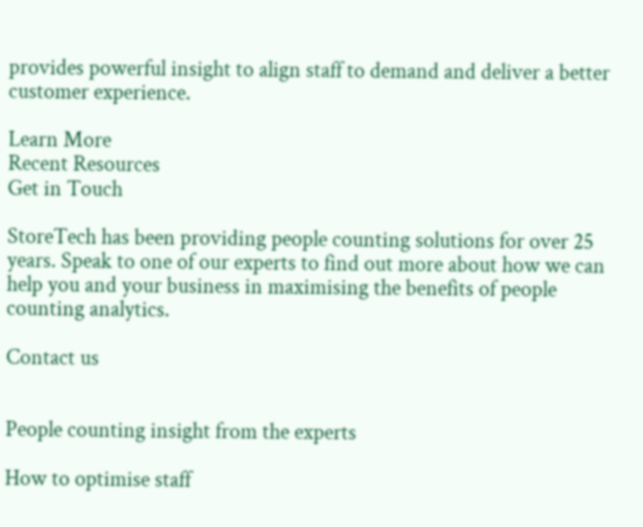provides powerful insight to align staff to demand and deliver a better customer experience.

Learn More
Recent Resources
Get in Touch

StoreTech has been providing people counting solutions for over 25 years. Speak to one of our experts to find out more about how we can help you and your business in maximising the benefits of people counting analytics.

Contact us


People counting insight from the experts

How to optimise staff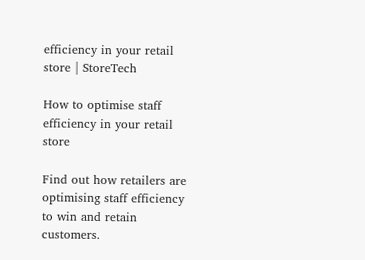efficiency in your retail store | StoreTech

How to optimise staff efficiency in your retail store

Find out how retailers are optimising staff efficiency to win and retain customers.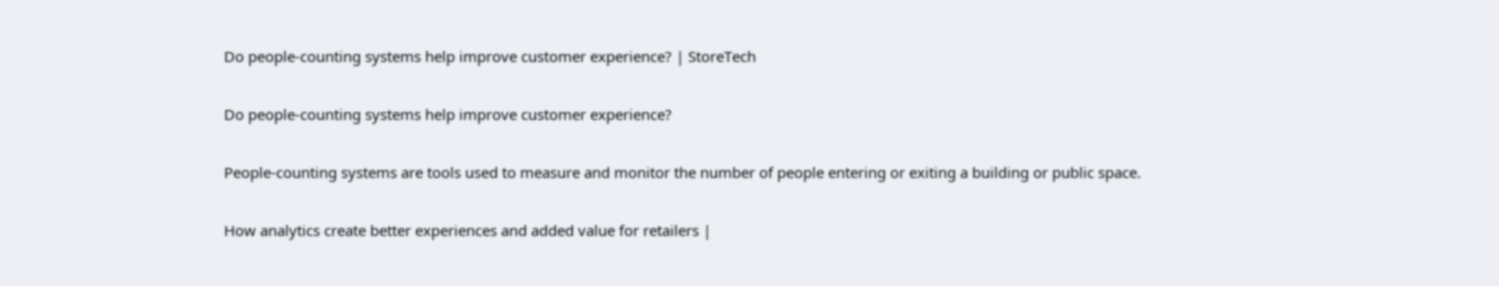Do people-counting systems help improve customer experience? | StoreTech

Do people-counting systems help improve customer experience?

People-counting systems are tools used to measure and monitor the number of people entering or exiting a building or public space.

How analytics create better experiences and added value for retailers |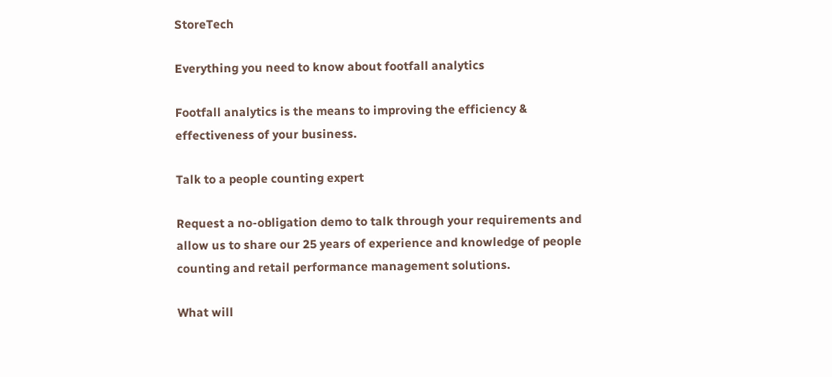StoreTech

Everything you need to know about footfall analytics

Footfall analytics is the means to improving the efficiency & effectiveness of your business.

Talk to a people counting expert

Request a no-obligation demo to talk through your requirements and allow us to share our 25 years of experience and knowledge of people counting and retail performance management solutions.

What will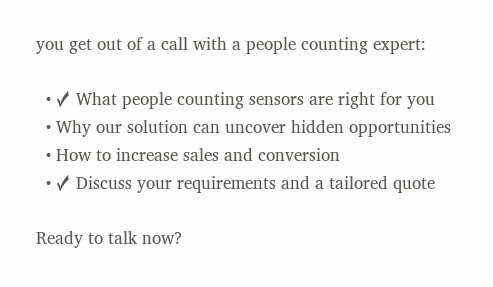you get out of a call with a people counting expert:

  • ✓ What people counting sensors are right for you
  • Why our solution can uncover hidden opportunities
  • How to increase sales and conversion
  • ✓ Discuss your requirements and a tailored quote

Ready to talk now?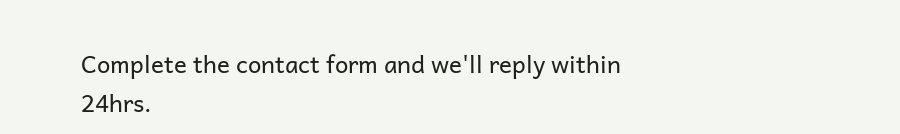Complete the contact form and we'll reply within 24hrs.